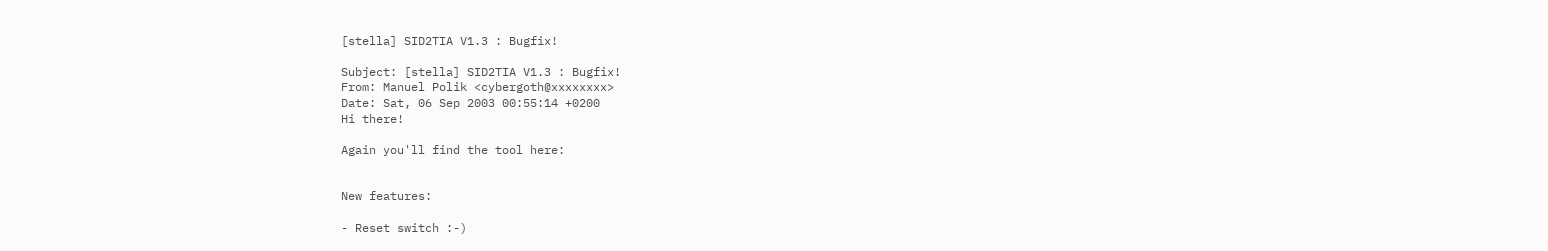[stella] SID2TIA V1.3 : Bugfix!

Subject: [stella] SID2TIA V1.3 : Bugfix!
From: Manuel Polik <cybergoth@xxxxxxxx>
Date: Sat, 06 Sep 2003 00:55:14 +0200
Hi there!

Again you'll find the tool here:


New features:

- Reset switch :-)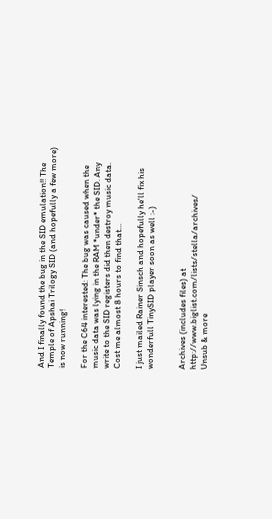And I finally found the bug in the SID emulation!! The
Temple of Apshai Trilogy SID (and hopefully a few more)
is now running!

For the C64 interested: The bug was caused when the
music data was lying in the RAM *under* the SID. Any
write to the SID registers did then destroy music data.
Cost me almost 8 hours to find that...

I just mailed Rainer Sinsch and hopefully he'll fix his
wonderfull TinySID player soon as well :-)


Archives (includes files) at http://www.biglist.com/lists/stella/archives/
Unsub & more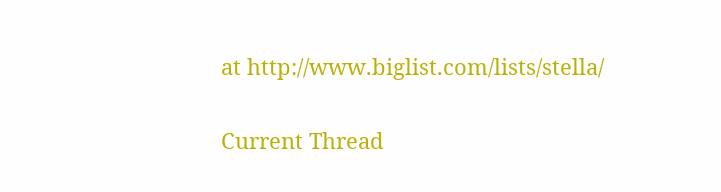at http://www.biglist.com/lists/stella/

Current Thread